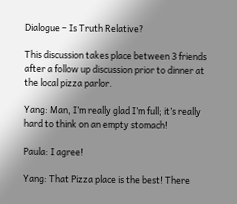Dialogue – Is Truth Relative?

This discussion takes place between 3 friends after a follow up discussion prior to dinner at the local pizza parlor.

Yang: Man, I’m really glad I’m full; it’s really hard to think on an empty stomach!

Paula: I agree!

Yang: That Pizza place is the best! There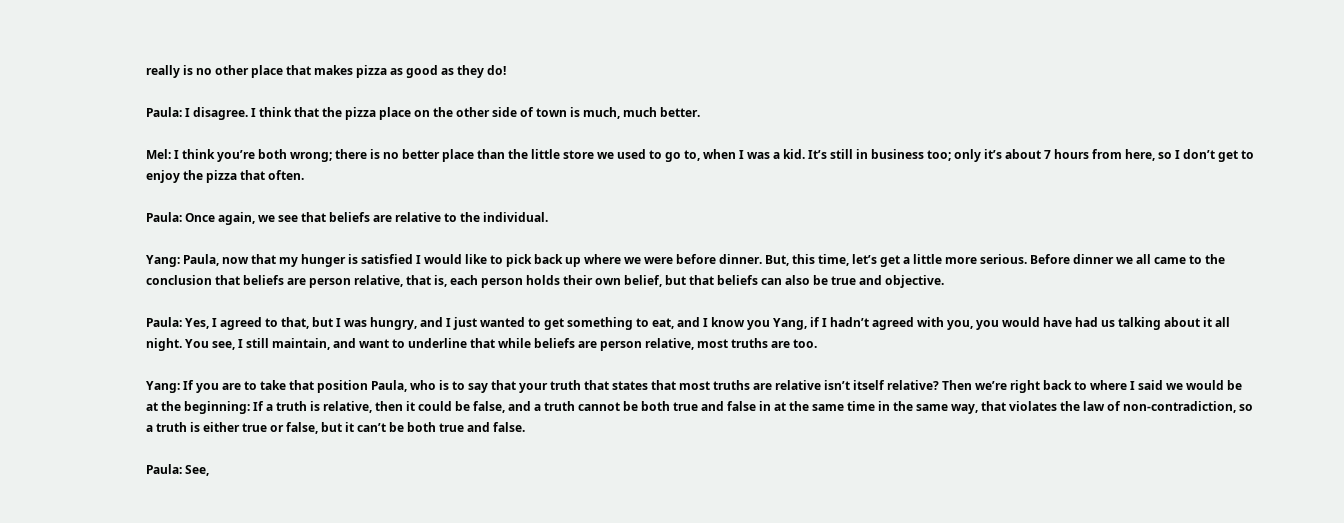really is no other place that makes pizza as good as they do!

Paula: I disagree. I think that the pizza place on the other side of town is much, much better.

Mel: I think you’re both wrong; there is no better place than the little store we used to go to, when I was a kid. It’s still in business too; only it’s about 7 hours from here, so I don’t get to enjoy the pizza that often.

Paula: Once again, we see that beliefs are relative to the individual.

Yang: Paula, now that my hunger is satisfied I would like to pick back up where we were before dinner. But, this time, let’s get a little more serious. Before dinner we all came to the conclusion that beliefs are person relative, that is, each person holds their own belief, but that beliefs can also be true and objective.

Paula: Yes, I agreed to that, but I was hungry, and I just wanted to get something to eat, and I know you Yang, if I hadn’t agreed with you, you would have had us talking about it all night. You see, I still maintain, and want to underline that while beliefs are person relative, most truths are too.

Yang: If you are to take that position Paula, who is to say that your truth that states that most truths are relative isn’t itself relative? Then we’re right back to where I said we would be at the beginning: If a truth is relative, then it could be false, and a truth cannot be both true and false in at the same time in the same way, that violates the law of non-contradiction, so a truth is either true or false, but it can’t be both true and false.

Paula: See,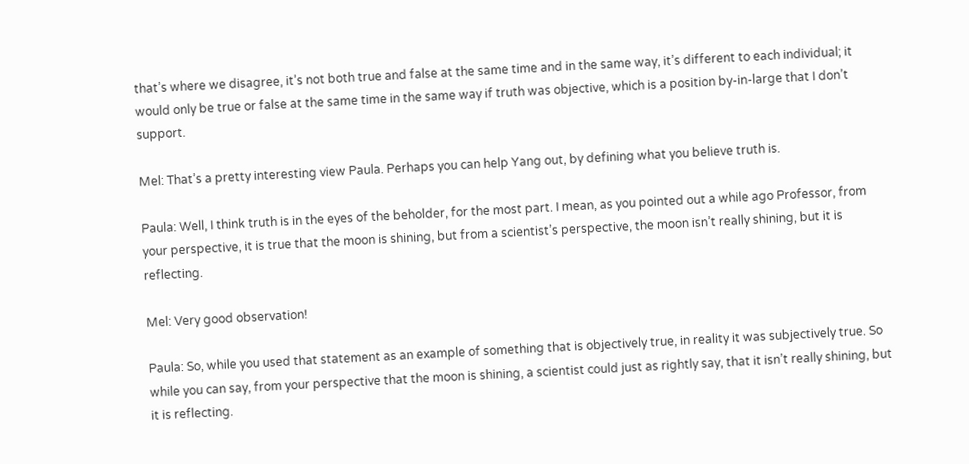that’s where we disagree, it’s not both true and false at the same time and in the same way, it’s different to each individual; it would only be true or false at the same time in the same way if truth was objective, which is a position by-in-large that I don’t support.

Mel: That’s a pretty interesting view Paula. Perhaps you can help Yang out, by defining what you believe truth is.

Paula: Well, I think truth is in the eyes of the beholder, for the most part. I mean, as you pointed out a while ago Professor, from your perspective, it is true that the moon is shining, but from a scientist’s perspective, the moon isn’t really shining, but it is reflecting.

Mel: Very good observation!

Paula: So, while you used that statement as an example of something that is objectively true, in reality it was subjectively true. So while you can say, from your perspective that the moon is shining, a scientist could just as rightly say, that it isn’t really shining, but it is reflecting.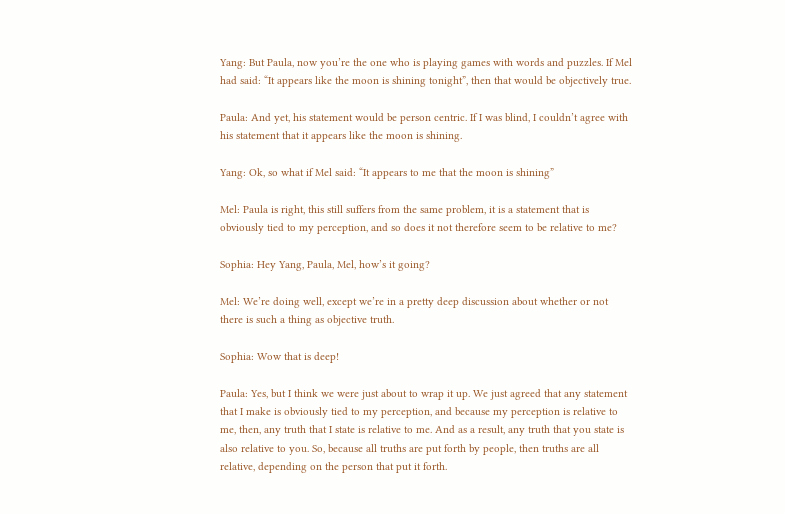Yang: But Paula, now you’re the one who is playing games with words and puzzles. If Mel had said: “It appears like the moon is shining tonight”, then that would be objectively true.

Paula: And yet, his statement would be person centric. If I was blind, I couldn’t agree with his statement that it appears like the moon is shining.

Yang: Ok, so what if Mel said: “It appears to me that the moon is shining”

Mel: Paula is right, this still suffers from the same problem, it is a statement that is obviously tied to my perception, and so does it not therefore seem to be relative to me?

Sophia: Hey Yang, Paula, Mel, how’s it going?

Mel: We’re doing well, except we’re in a pretty deep discussion about whether or not there is such a thing as objective truth.

Sophia: Wow that is deep!

Paula: Yes, but I think we were just about to wrap it up. We just agreed that any statement that I make is obviously tied to my perception, and because my perception is relative to me, then, any truth that I state is relative to me. And as a result, any truth that you state is also relative to you. So, because all truths are put forth by people, then truths are all relative, depending on the person that put it forth.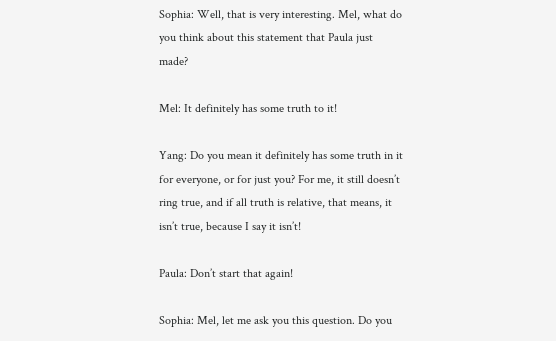Sophia: Well, that is very interesting. Mel, what do you think about this statement that Paula just made?

Mel: It definitely has some truth to it!

Yang: Do you mean it definitely has some truth in it for everyone, or for just you? For me, it still doesn’t ring true, and if all truth is relative, that means, it isn’t true, because I say it isn’t!

Paula: Don’t start that again!

Sophia: Mel, let me ask you this question. Do you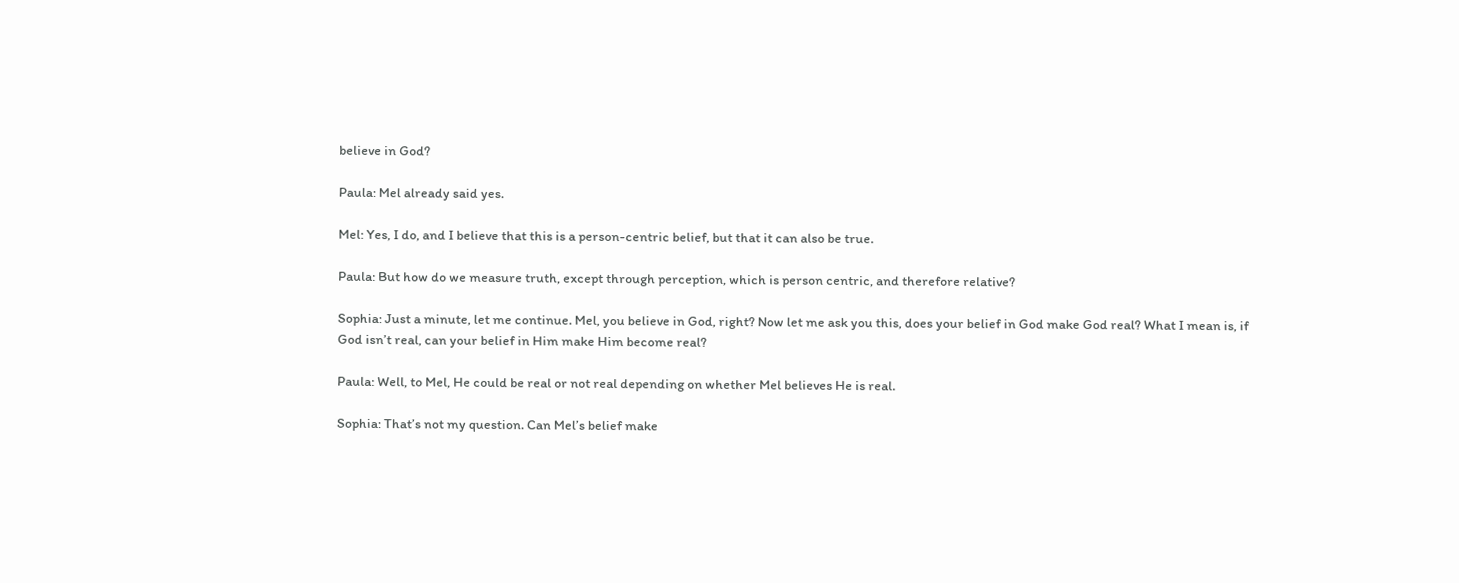believe in God?

Paula: Mel already said yes.

Mel: Yes, I do, and I believe that this is a person-centric belief, but that it can also be true.

Paula: But how do we measure truth, except through perception, which is person centric, and therefore relative?

Sophia: Just a minute, let me continue. Mel, you believe in God, right? Now let me ask you this, does your belief in God make God real? What I mean is, if God isn’t real, can your belief in Him make Him become real?

Paula: Well, to Mel, He could be real or not real depending on whether Mel believes He is real.

Sophia: That’s not my question. Can Mel’s belief make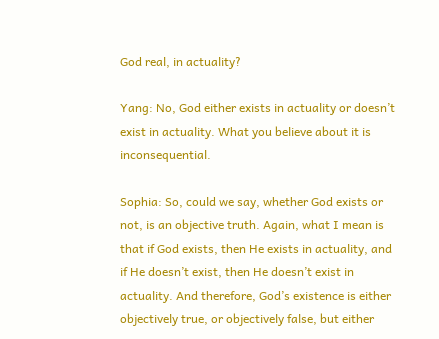God real, in actuality?

Yang: No, God either exists in actuality or doesn’t exist in actuality. What you believe about it is inconsequential.

Sophia: So, could we say, whether God exists or not, is an objective truth. Again, what I mean is that if God exists, then He exists in actuality, and if He doesn’t exist, then He doesn’t exist in actuality. And therefore, God’s existence is either objectively true, or objectively false, but either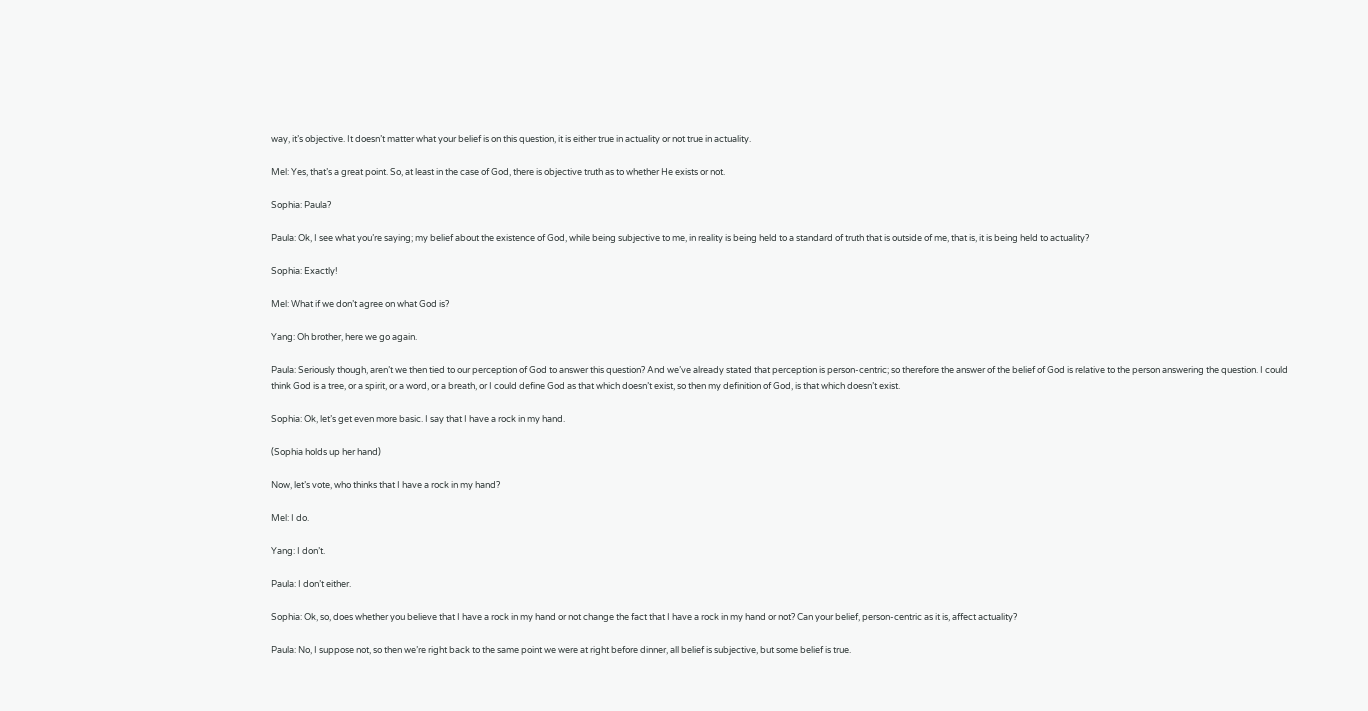way, it’s objective. It doesn’t matter what your belief is on this question, it is either true in actuality or not true in actuality.

Mel: Yes, that’s a great point. So, at least in the case of God, there is objective truth as to whether He exists or not.

Sophia: Paula?

Paula: Ok, I see what you’re saying; my belief about the existence of God, while being subjective to me, in reality is being held to a standard of truth that is outside of me, that is, it is being held to actuality?

Sophia: Exactly!

Mel: What if we don’t agree on what God is?

Yang: Oh brother, here we go again.

Paula: Seriously though, aren’t we then tied to our perception of God to answer this question? And we’ve already stated that perception is person-centric; so therefore the answer of the belief of God is relative to the person answering the question. I could think God is a tree, or a spirit, or a word, or a breath, or I could define God as that which doesn’t exist, so then my definition of God, is that which doesn’t exist.

Sophia: Ok, let’s get even more basic. I say that I have a rock in my hand.

(Sophia holds up her hand)

Now, let’s vote, who thinks that I have a rock in my hand?

Mel: I do.

Yang: I don’t.

Paula: I don’t either.

Sophia: Ok, so, does whether you believe that I have a rock in my hand or not change the fact that I have a rock in my hand or not? Can your belief, person-centric as it is, affect actuality?

Paula: No, I suppose not, so then we’re right back to the same point we were at right before dinner, all belief is subjective, but some belief is true.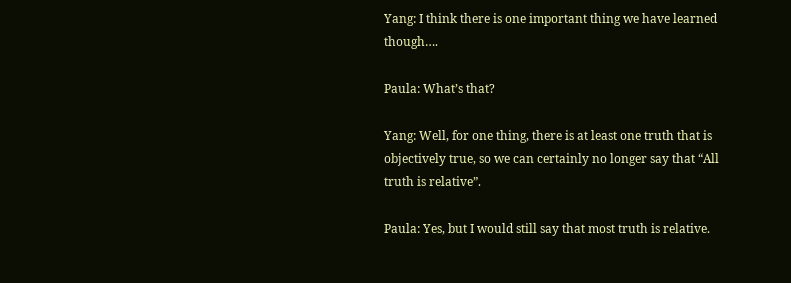Yang: I think there is one important thing we have learned though….

Paula: What’s that?

Yang: Well, for one thing, there is at least one truth that is objectively true, so we can certainly no longer say that “All truth is relative”.

Paula: Yes, but I would still say that most truth is relative.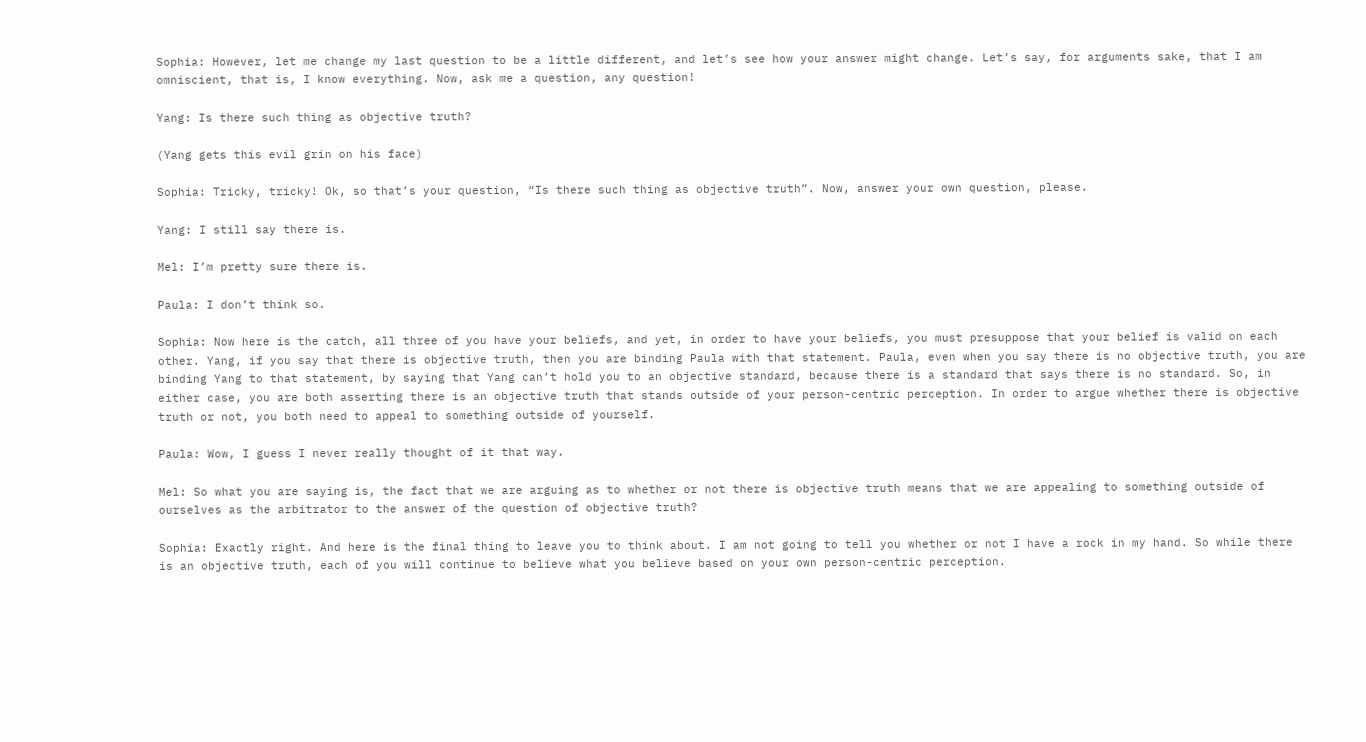Sophia: However, let me change my last question to be a little different, and let’s see how your answer might change. Let’s say, for arguments sake, that I am omniscient, that is, I know everything. Now, ask me a question, any question!

Yang: Is there such thing as objective truth?

(Yang gets this evil grin on his face)

Sophia: Tricky, tricky! Ok, so that’s your question, “Is there such thing as objective truth”. Now, answer your own question, please.

Yang: I still say there is.

Mel: I’m pretty sure there is.

Paula: I don’t think so.

Sophia: Now here is the catch, all three of you have your beliefs, and yet, in order to have your beliefs, you must presuppose that your belief is valid on each other. Yang, if you say that there is objective truth, then you are binding Paula with that statement. Paula, even when you say there is no objective truth, you are binding Yang to that statement, by saying that Yang can’t hold you to an objective standard, because there is a standard that says there is no standard. So, in either case, you are both asserting there is an objective truth that stands outside of your person-centric perception. In order to argue whether there is objective truth or not, you both need to appeal to something outside of yourself.

Paula: Wow, I guess I never really thought of it that way.

Mel: So what you are saying is, the fact that we are arguing as to whether or not there is objective truth means that we are appealing to something outside of ourselves as the arbitrator to the answer of the question of objective truth?

Sophia: Exactly right. And here is the final thing to leave you to think about. I am not going to tell you whether or not I have a rock in my hand. So while there is an objective truth, each of you will continue to believe what you believe based on your own person-centric perception.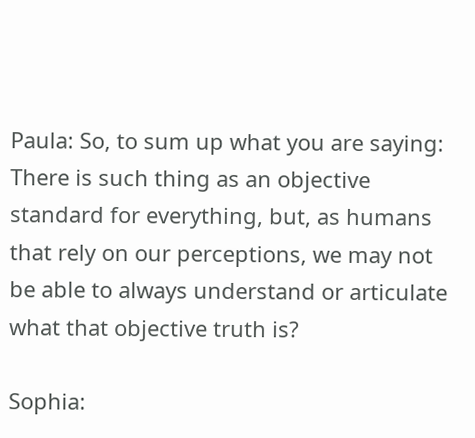Paula: So, to sum up what you are saying: There is such thing as an objective standard for everything, but, as humans that rely on our perceptions, we may not be able to always understand or articulate what that objective truth is?

Sophia: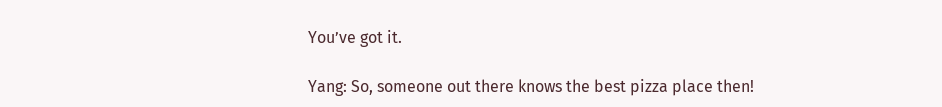You’ve got it.

Yang: So, someone out there knows the best pizza place then!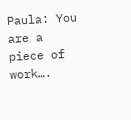Paula: You are a piece of work….